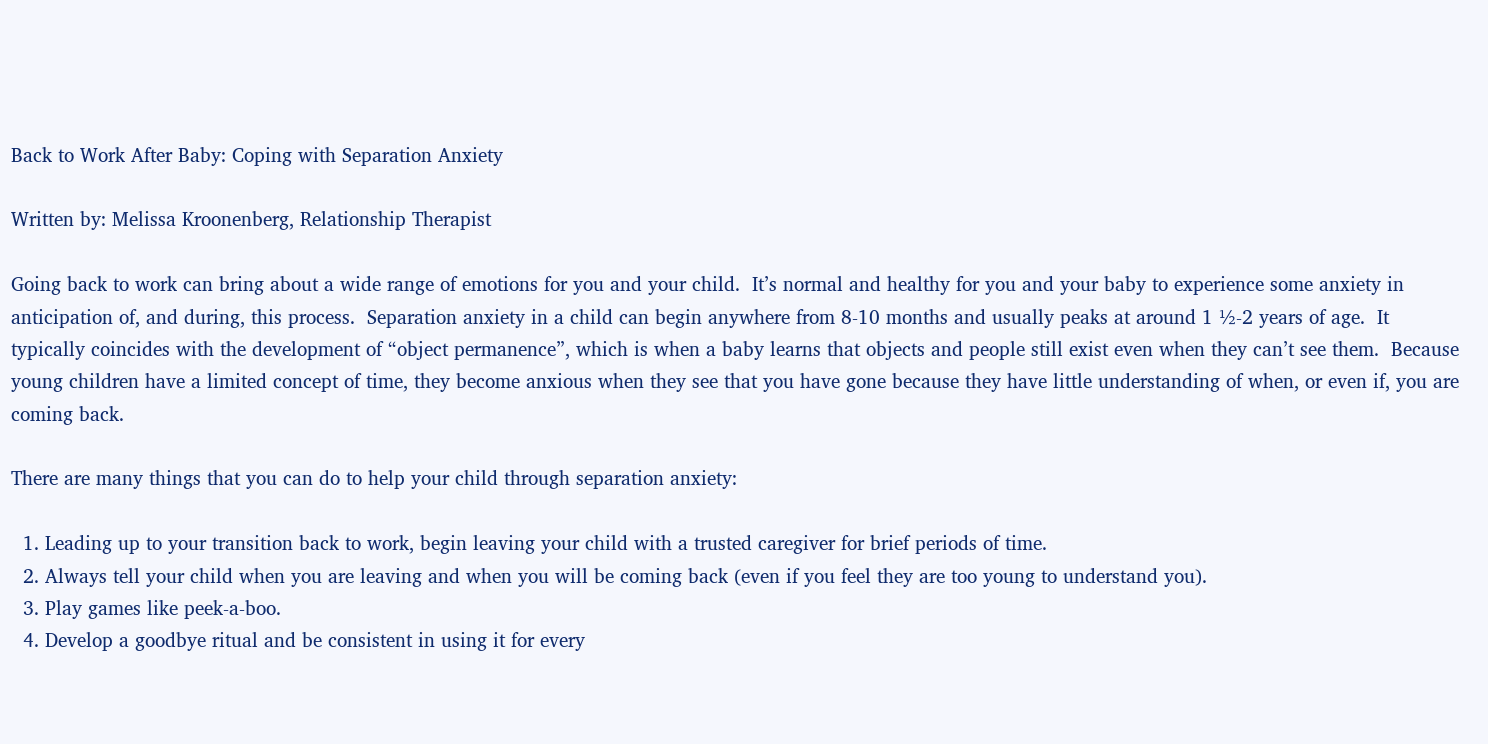Back to Work After Baby: Coping with Separation Anxiety

Written by: Melissa Kroonenberg, Relationship Therapist

Going back to work can bring about a wide range of emotions for you and your child.  It’s normal and healthy for you and your baby to experience some anxiety in anticipation of, and during, this process.  Separation anxiety in a child can begin anywhere from 8-10 months and usually peaks at around 1 ½-2 years of age.  It typically coincides with the development of “object permanence”, which is when a baby learns that objects and people still exist even when they can’t see them.  Because young children have a limited concept of time, they become anxious when they see that you have gone because they have little understanding of when, or even if, you are coming back.

There are many things that you can do to help your child through separation anxiety:

  1. Leading up to your transition back to work, begin leaving your child with a trusted caregiver for brief periods of time.
  2. Always tell your child when you are leaving and when you will be coming back (even if you feel they are too young to understand you).
  3. Play games like peek-a-boo.
  4. Develop a goodbye ritual and be consistent in using it for every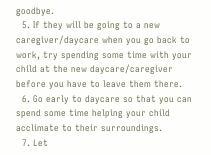goodbye.
  5. If they will be going to a new caregiver/daycare when you go back to work, try spending some time with your child at the new daycare/caregiver before you have to leave them there.
  6. Go early to daycare so that you can spend some time helping your child acclimate to their surroundings.
  7. Let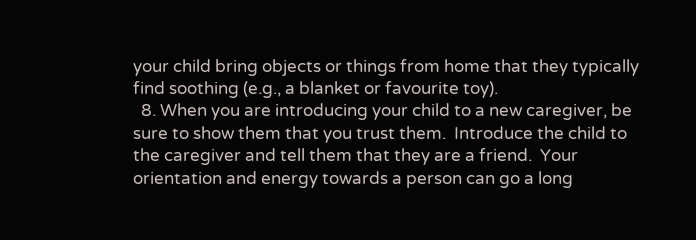your child bring objects or things from home that they typically find soothing (e.g., a blanket or favourite toy).
  8. When you are introducing your child to a new caregiver, be sure to show them that you trust them.  Introduce the child to the caregiver and tell them that they are a friend.  Your orientation and energy towards a person can go a long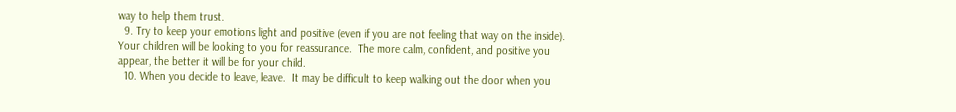way to help them trust.
  9. Try to keep your emotions light and positive (even if you are not feeling that way on the inside).  Your children will be looking to you for reassurance.  The more calm, confident, and positive you appear, the better it will be for your child.
  10. When you decide to leave, leave.  It may be difficult to keep walking out the door when you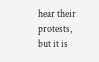hear their protests, but it is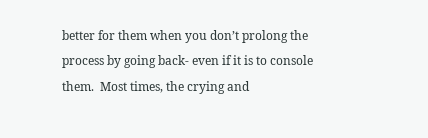better for them when you don’t prolong the process by going back- even if it is to console them.  Most times, the crying and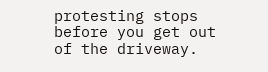protesting stops before you get out of the driveway.